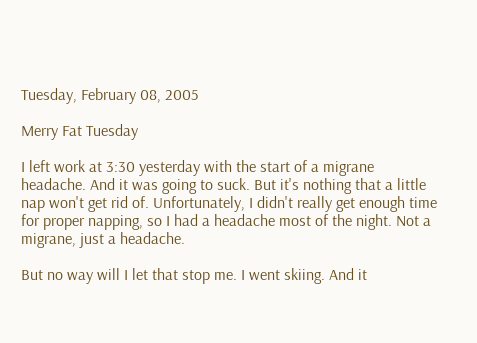Tuesday, February 08, 2005

Merry Fat Tuesday

I left work at 3:30 yesterday with the start of a migrane headache. And it was going to suck. But it's nothing that a little nap won't get rid of. Unfortunately, I didn't really get enough time for proper napping, so I had a headache most of the night. Not a migrane, just a headache.

But no way will I let that stop me. I went skiing. And it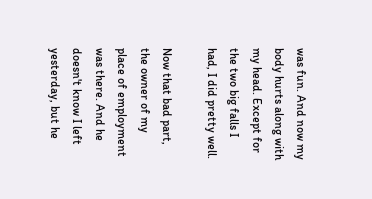was fun. And now my body hurts along with my head. Except for the two big falls I had, I did pretty well.

Now that bad part, the owner of my place of employment was there. And he doesn't know I left yesterday, but he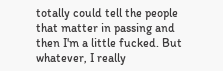totally could tell the people that matter in passing and then I'm a little fucked. But whatever, I really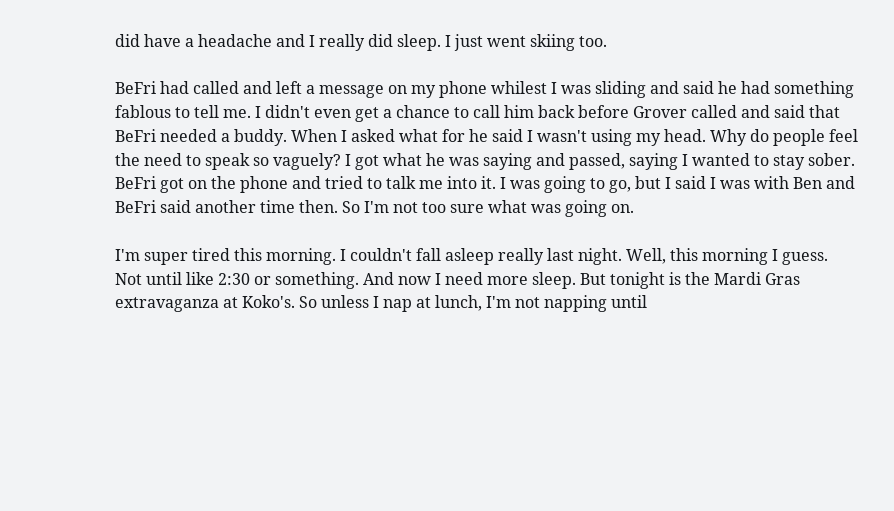did have a headache and I really did sleep. I just went skiing too.

BeFri had called and left a message on my phone whilest I was sliding and said he had something fablous to tell me. I didn't even get a chance to call him back before Grover called and said that BeFri needed a buddy. When I asked what for he said I wasn't using my head. Why do people feel the need to speak so vaguely? I got what he was saying and passed, saying I wanted to stay sober. BeFri got on the phone and tried to talk me into it. I was going to go, but I said I was with Ben and BeFri said another time then. So I'm not too sure what was going on.

I'm super tired this morning. I couldn't fall asleep really last night. Well, this morning I guess. Not until like 2:30 or something. And now I need more sleep. But tonight is the Mardi Gras extravaganza at Koko's. So unless I nap at lunch, I'm not napping until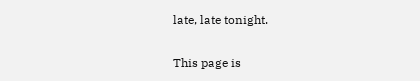late, late tonight.

This page is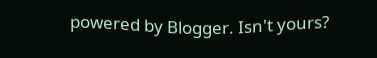powered by Blogger. Isn't yours?